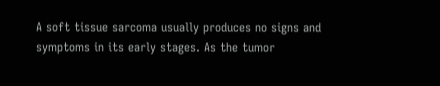A soft tissue sarcoma usually produces no signs and symptoms in its early stages. As the tumor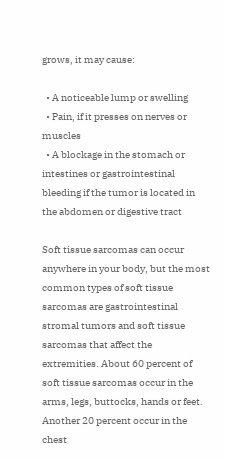grows, it may cause:

  • A noticeable lump or swelling
  • Pain, if it presses on nerves or muscles
  • A blockage in the stomach or intestines or gastrointestinal bleeding if the tumor is located in the abdomen or digestive tract

Soft tissue sarcomas can occur anywhere in your body, but the most common types of soft tissue sarcomas are gastrointestinal stromal tumors and soft tissue sarcomas that affect the extremities. About 60 percent of soft tissue sarcomas occur in the arms, legs, buttocks, hands or feet. Another 20 percent occur in the chest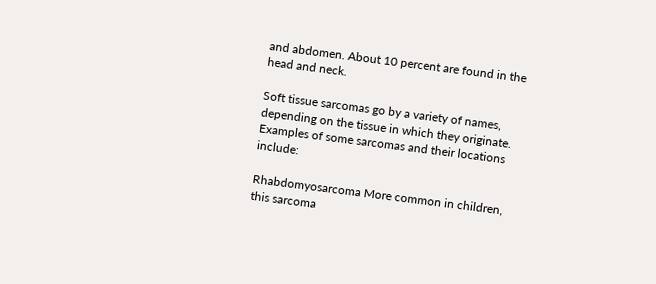and abdomen. About 10 percent are found in the head and neck.

Soft tissue sarcomas go by a variety of names, depending on the tissue in which they originate. Examples of some sarcomas and their locations include:

Rhabdomyosarcoma More common in children, this sarcoma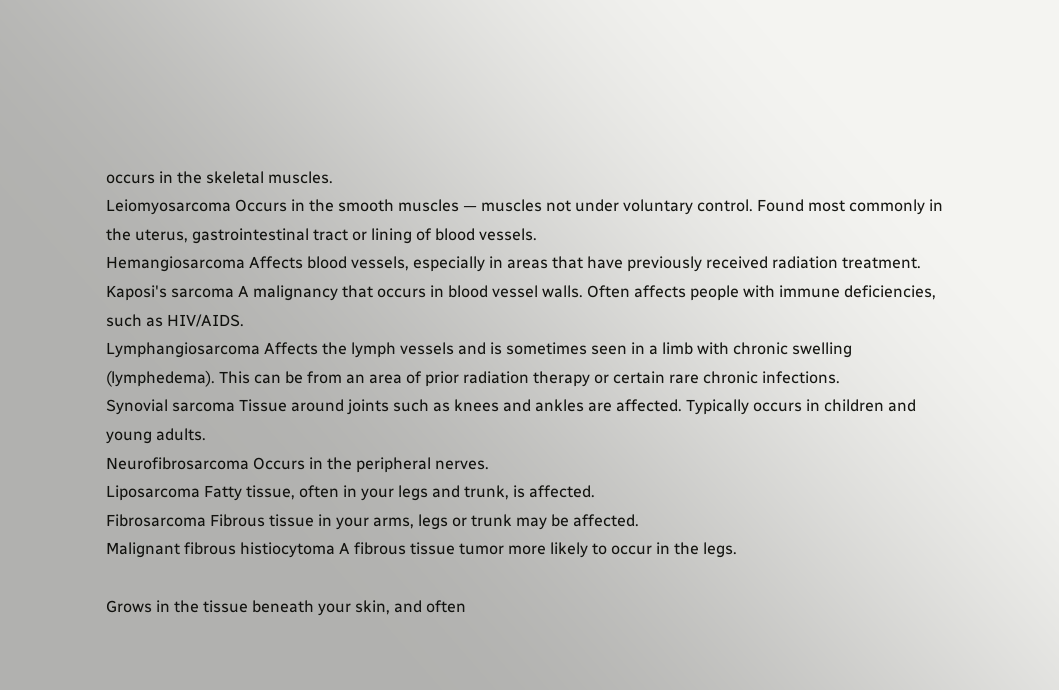occurs in the skeletal muscles.
Leiomyosarcoma Occurs in the smooth muscles — muscles not under voluntary control. Found most commonly in the uterus, gastrointestinal tract or lining of blood vessels.
Hemangiosarcoma Affects blood vessels, especially in areas that have previously received radiation treatment.
Kaposi's sarcoma A malignancy that occurs in blood vessel walls. Often affects people with immune deficiencies, such as HIV/AIDS.
Lymphangiosarcoma Affects the lymph vessels and is sometimes seen in a limb with chronic swelling (lymphedema). This can be from an area of prior radiation therapy or certain rare chronic infections.
Synovial sarcoma Tissue around joints such as knees and ankles are affected. Typically occurs in children and young adults.
Neurofibrosarcoma Occurs in the peripheral nerves.
Liposarcoma Fatty tissue, often in your legs and trunk, is affected.
Fibrosarcoma Fibrous tissue in your arms, legs or trunk may be affected.
Malignant fibrous histiocytoma A fibrous tissue tumor more likely to occur in the legs.

Grows in the tissue beneath your skin, and often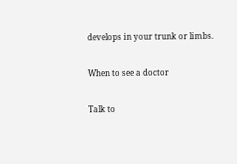develops in your trunk or limbs.

When to see a doctor

Talk to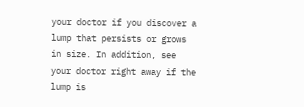your doctor if you discover a lump that persists or grows in size. In addition, see your doctor right away if the lump is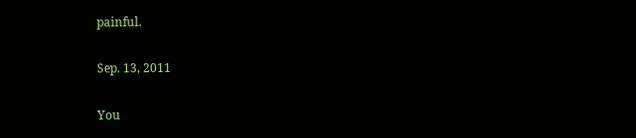painful.

Sep. 13, 2011

You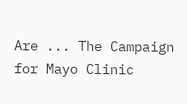Are ... The Campaign for Mayo Clinic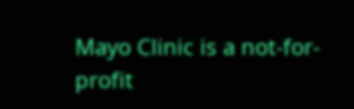Mayo Clinic is a not-for-profit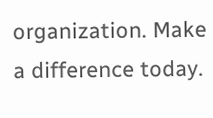organization. Make a difference today.